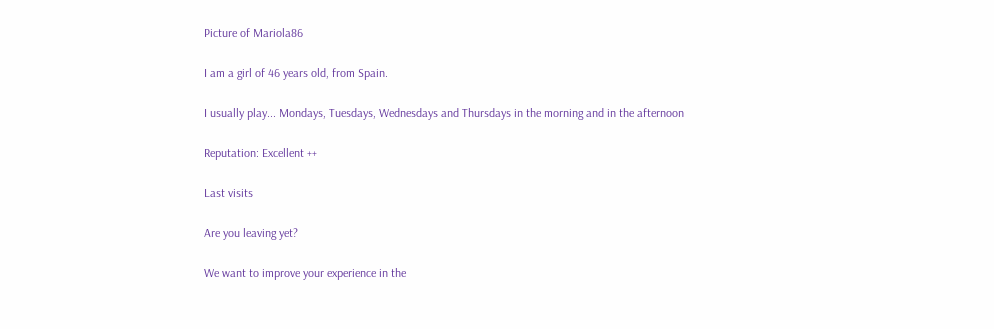Picture of Mariola86

I am a girl of 46 years old, from Spain.

I usually play... Mondays, Tuesdays, Wednesdays and Thursdays in the morning and in the afternoon

Reputation: Excellent ++

Last visits

Are you leaving yet?

We want to improve your experience in the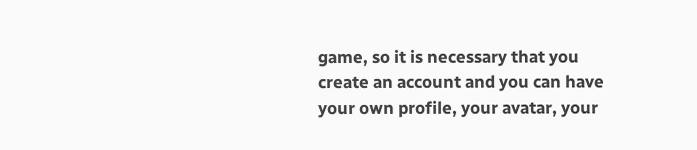game, so it is necessary that you create an account and you can have your own profile, your avatar, your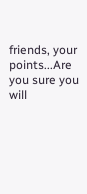friends, your points...Are you sure you will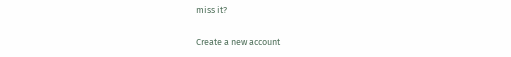miss it?

Create a new account